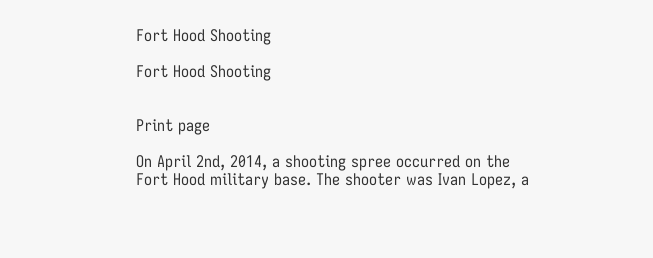Fort Hood Shooting

Fort Hood Shooting


Print page

On April 2nd, 2014, a shooting spree occurred on the Fort Hood military base. The shooter was Ivan Lopez, a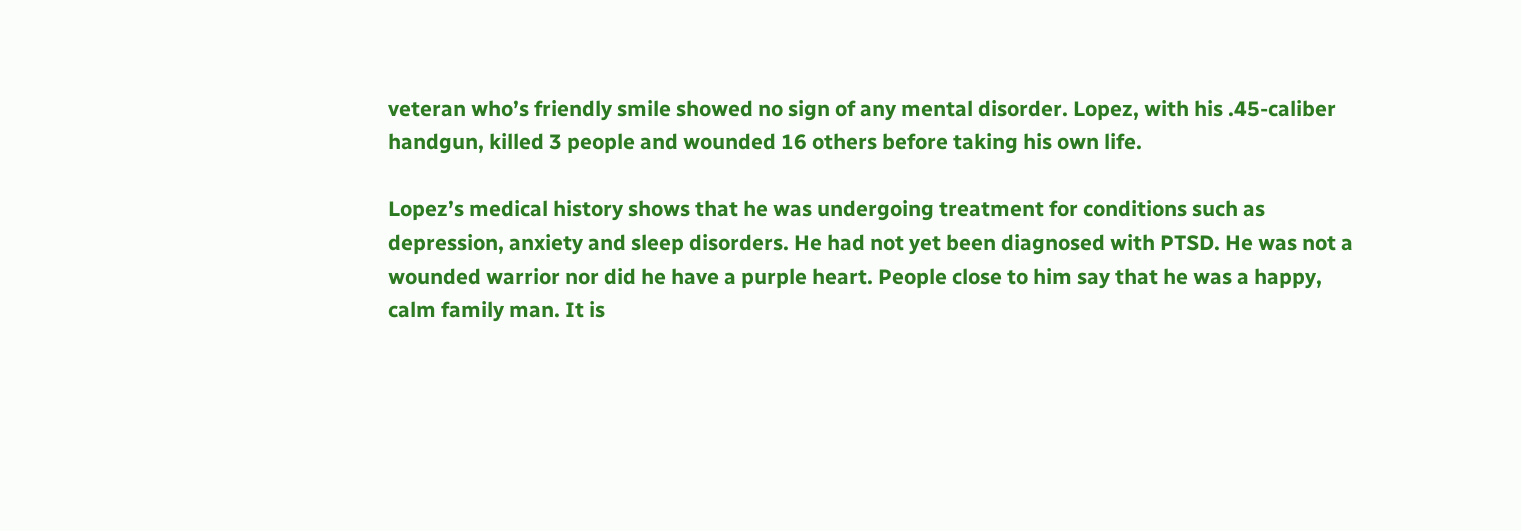veteran who’s friendly smile showed no sign of any mental disorder. Lopez, with his .45-caliber handgun, killed 3 people and wounded 16 others before taking his own life.

Lopez’s medical history shows that he was undergoing treatment for conditions such as depression, anxiety and sleep disorders. He had not yet been diagnosed with PTSD. He was not a wounded warrior nor did he have a purple heart. People close to him say that he was a happy, calm family man. It is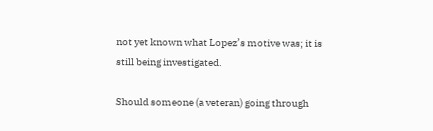not yet known what Lopez’s motive was; it is still being investigated.

Should someone (a veteran) going through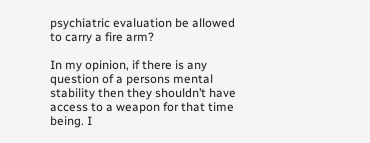psychiatric evaluation be allowed to carry a fire arm?

In my opinion, if there is any question of a persons mental stability then they shouldn’t have access to a weapon for that time being. I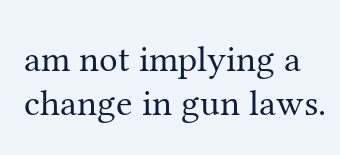am not implying a change in gun laws.